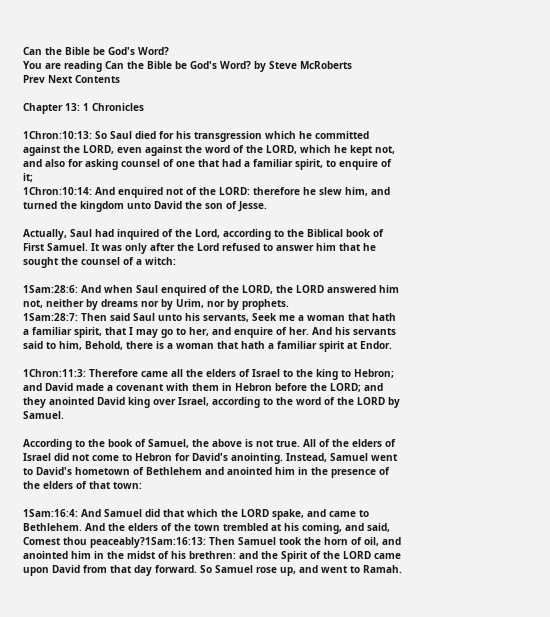Can the Bible be God's Word?
You are reading Can the Bible be God's Word? by Steve McRoberts
Prev Next Contents

Chapter 13: 1 Chronicles

1Chron:10:13: So Saul died for his transgression which he committed against the LORD, even against the word of the LORD, which he kept not, and also for asking counsel of one that had a familiar spirit, to enquire of it;
1Chron:10:14: And enquired not of the LORD: therefore he slew him, and turned the kingdom unto David the son of Jesse.

Actually, Saul had inquired of the Lord, according to the Biblical book of First Samuel. It was only after the Lord refused to answer him that he sought the counsel of a witch:

1Sam:28:6: And when Saul enquired of the LORD, the LORD answered him not, neither by dreams nor by Urim, nor by prophets.
1Sam:28:7: Then said Saul unto his servants, Seek me a woman that hath a familiar spirit, that I may go to her, and enquire of her. And his servants said to him, Behold, there is a woman that hath a familiar spirit at Endor.

1Chron:11:3: Therefore came all the elders of Israel to the king to Hebron; and David made a covenant with them in Hebron before the LORD; and they anointed David king over Israel, according to the word of the LORD by Samuel.

According to the book of Samuel, the above is not true. All of the elders of Israel did not come to Hebron for David's anointing. Instead, Samuel went to David's hometown of Bethlehem and anointed him in the presence of the elders of that town:

1Sam:16:4: And Samuel did that which the LORD spake, and came to Bethlehem. And the elders of the town trembled at his coming, and said, Comest thou peaceably?1Sam:16:13: Then Samuel took the horn of oil, and anointed him in the midst of his brethren: and the Spirit of the LORD came upon David from that day forward. So Samuel rose up, and went to Ramah.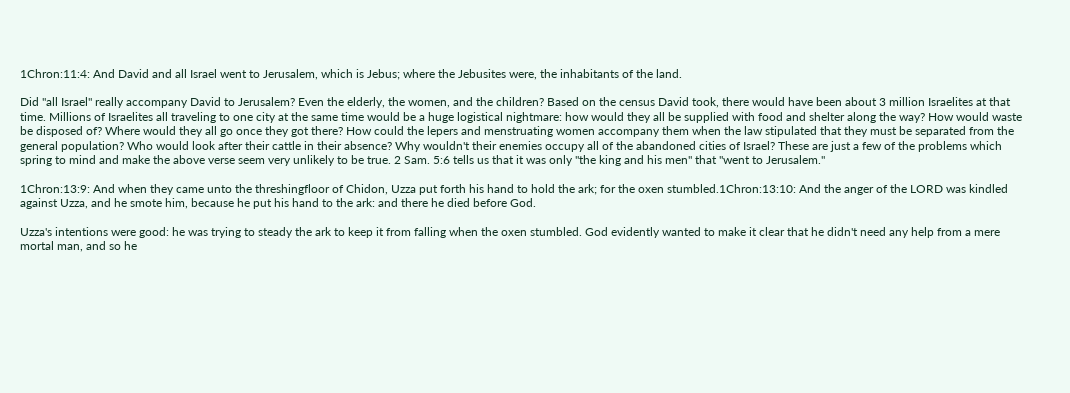1Chron:11:4: And David and all Israel went to Jerusalem, which is Jebus; where the Jebusites were, the inhabitants of the land.

Did "all Israel" really accompany David to Jerusalem? Even the elderly, the women, and the children? Based on the census David took, there would have been about 3 million Israelites at that time. Millions of Israelites all traveling to one city at the same time would be a huge logistical nightmare: how would they all be supplied with food and shelter along the way? How would waste be disposed of? Where would they all go once they got there? How could the lepers and menstruating women accompany them when the law stipulated that they must be separated from the general population? Who would look after their cattle in their absence? Why wouldn't their enemies occupy all of the abandoned cities of Israel? These are just a few of the problems which spring to mind and make the above verse seem very unlikely to be true. 2 Sam. 5:6 tells us that it was only "the king and his men" that "went to Jerusalem."

1Chron:13:9: And when they came unto the threshingfloor of Chidon, Uzza put forth his hand to hold the ark; for the oxen stumbled.1Chron:13:10: And the anger of the LORD was kindled against Uzza, and he smote him, because he put his hand to the ark: and there he died before God.

Uzza's intentions were good: he was trying to steady the ark to keep it from falling when the oxen stumbled. God evidently wanted to make it clear that he didn't need any help from a mere mortal man, and so he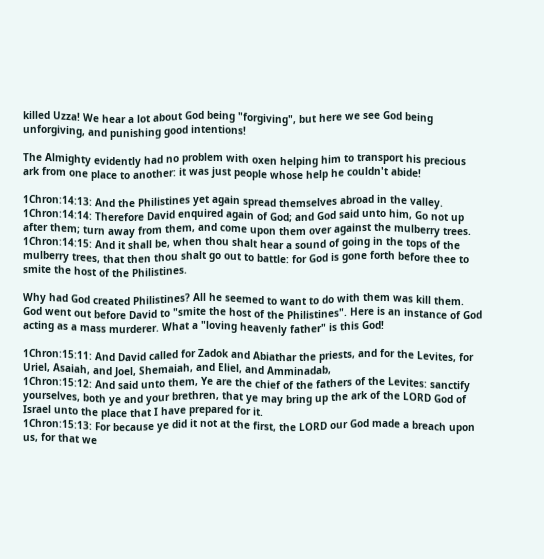killed Uzza! We hear a lot about God being "forgiving", but here we see God being unforgiving, and punishing good intentions!

The Almighty evidently had no problem with oxen helping him to transport his precious ark from one place to another: it was just people whose help he couldn't abide!

1Chron:14:13: And the Philistines yet again spread themselves abroad in the valley.
1Chron:14:14: Therefore David enquired again of God; and God said unto him, Go not up after them; turn away from them, and come upon them over against the mulberry trees.
1Chron:14:15: And it shall be, when thou shalt hear a sound of going in the tops of the mulberry trees, that then thou shalt go out to battle: for God is gone forth before thee to smite the host of the Philistines.

Why had God created Philistines? All he seemed to want to do with them was kill them. God went out before David to "smite the host of the Philistines". Here is an instance of God acting as a mass murderer. What a "loving heavenly father" is this God!

1Chron:15:11: And David called for Zadok and Abiathar the priests, and for the Levites, for Uriel, Asaiah, and Joel, Shemaiah, and Eliel, and Amminadab,
1Chron:15:12: And said unto them, Ye are the chief of the fathers of the Levites: sanctify yourselves, both ye and your brethren, that ye may bring up the ark of the LORD God of Israel unto the place that I have prepared for it.
1Chron:15:13: For because ye did it not at the first, the LORD our God made a breach upon us, for that we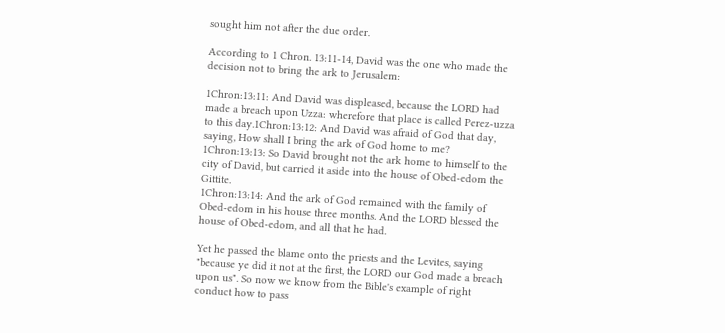sought him not after the due order.

According to 1 Chron. 13:11-14, David was the one who made the decision not to bring the ark to Jerusalem:

1Chron:13:11: And David was displeased, because the LORD had made a breach upon Uzza: wherefore that place is called Perez-uzza to this day.1Chron:13:12: And David was afraid of God that day, saying, How shall I bring the ark of God home to me?
1Chron:13:13: So David brought not the ark home to himself to the city of David, but carried it aside into the house of Obed-edom the Gittite.
1Chron:13:14: And the ark of God remained with the family of Obed-edom in his house three months. And the LORD blessed the house of Obed-edom, and all that he had.

Yet he passed the blame onto the priests and the Levites, saying "because ye did it not at the first, the LORD our God made a breach upon us". So now we know from the Bible's example of right conduct how to pass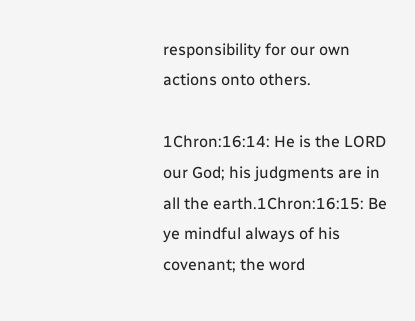responsibility for our own actions onto others.

1Chron:16:14: He is the LORD our God; his judgments are in all the earth.1Chron:16:15: Be ye mindful always of his covenant; the word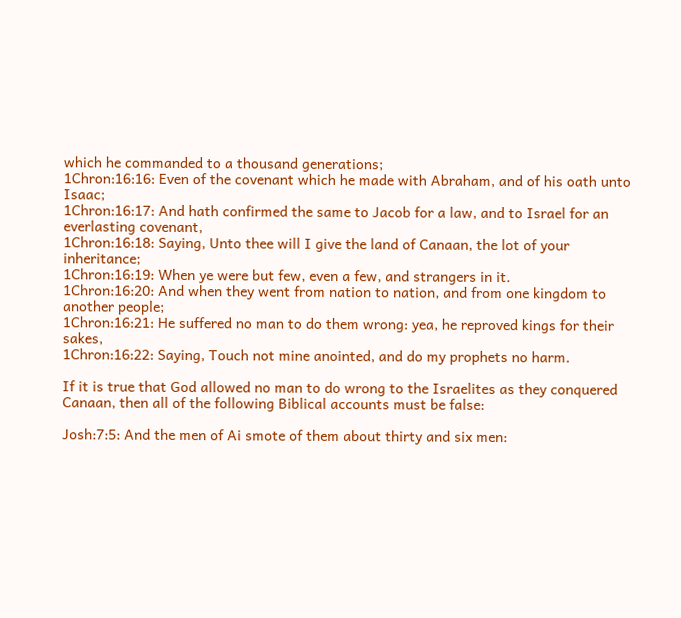which he commanded to a thousand generations;
1Chron:16:16: Even of the covenant which he made with Abraham, and of his oath unto Isaac;
1Chron:16:17: And hath confirmed the same to Jacob for a law, and to Israel for an everlasting covenant,
1Chron:16:18: Saying, Unto thee will I give the land of Canaan, the lot of your inheritance;
1Chron:16:19: When ye were but few, even a few, and strangers in it.
1Chron:16:20: And when they went from nation to nation, and from one kingdom to another people;
1Chron:16:21: He suffered no man to do them wrong: yea, he reproved kings for their sakes,
1Chron:16:22: Saying, Touch not mine anointed, and do my prophets no harm.

If it is true that God allowed no man to do wrong to the Israelites as they conquered Canaan, then all of the following Biblical accounts must be false:

Josh:7:5: And the men of Ai smote of them about thirty and six men: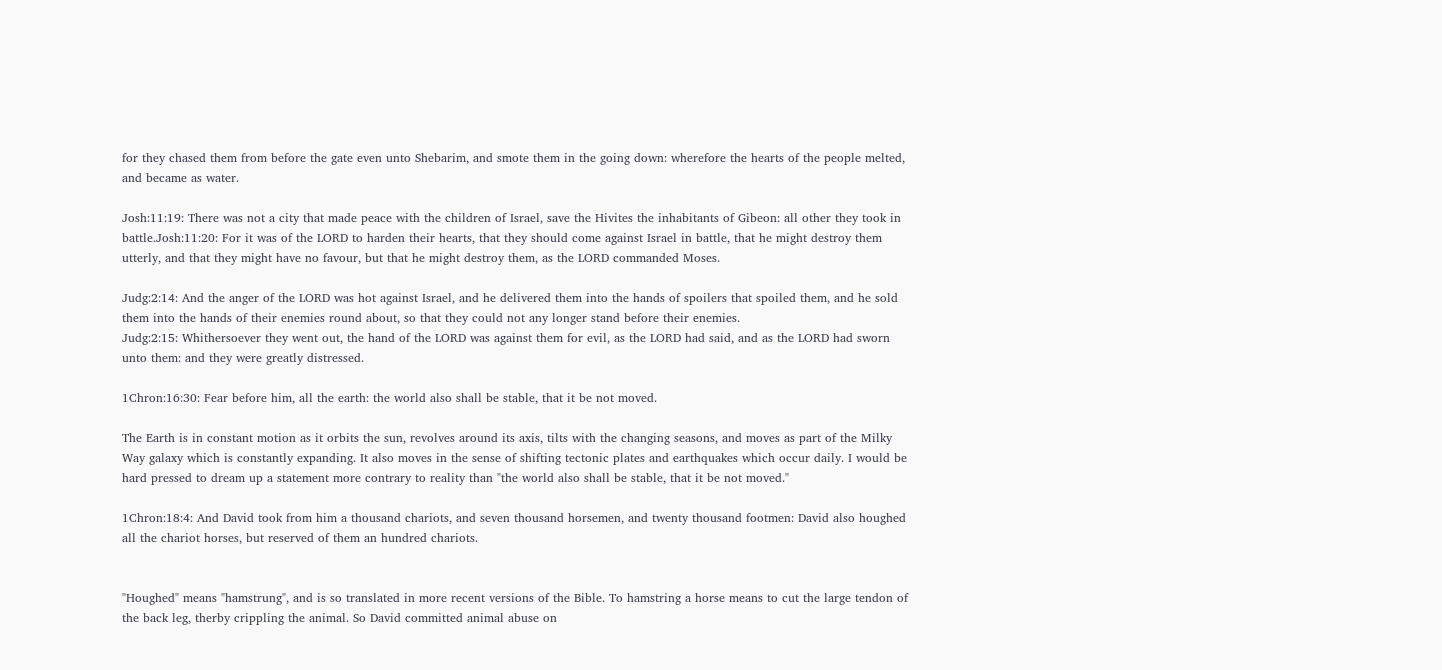for they chased them from before the gate even unto Shebarim, and smote them in the going down: wherefore the hearts of the people melted, and became as water.

Josh:11:19: There was not a city that made peace with the children of Israel, save the Hivites the inhabitants of Gibeon: all other they took in battle.Josh:11:20: For it was of the LORD to harden their hearts, that they should come against Israel in battle, that he might destroy them utterly, and that they might have no favour, but that he might destroy them, as the LORD commanded Moses.

Judg:2:14: And the anger of the LORD was hot against Israel, and he delivered them into the hands of spoilers that spoiled them, and he sold them into the hands of their enemies round about, so that they could not any longer stand before their enemies.
Judg:2:15: Whithersoever they went out, the hand of the LORD was against them for evil, as the LORD had said, and as the LORD had sworn unto them: and they were greatly distressed.

1Chron:16:30: Fear before him, all the earth: the world also shall be stable, that it be not moved.

The Earth is in constant motion as it orbits the sun, revolves around its axis, tilts with the changing seasons, and moves as part of the Milky Way galaxy which is constantly expanding. It also moves in the sense of shifting tectonic plates and earthquakes which occur daily. I would be hard pressed to dream up a statement more contrary to reality than "the world also shall be stable, that it be not moved."

1Chron:18:4: And David took from him a thousand chariots, and seven thousand horsemen, and twenty thousand footmen: David also houghed all the chariot horses, but reserved of them an hundred chariots.


"Houghed" means "hamstrung", and is so translated in more recent versions of the Bible. To hamstring a horse means to cut the large tendon of the back leg, therby crippling the animal. So David committed animal abuse on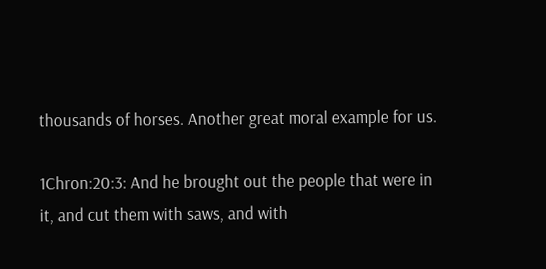thousands of horses. Another great moral example for us.

1Chron:20:3: And he brought out the people that were in it, and cut them with saws, and with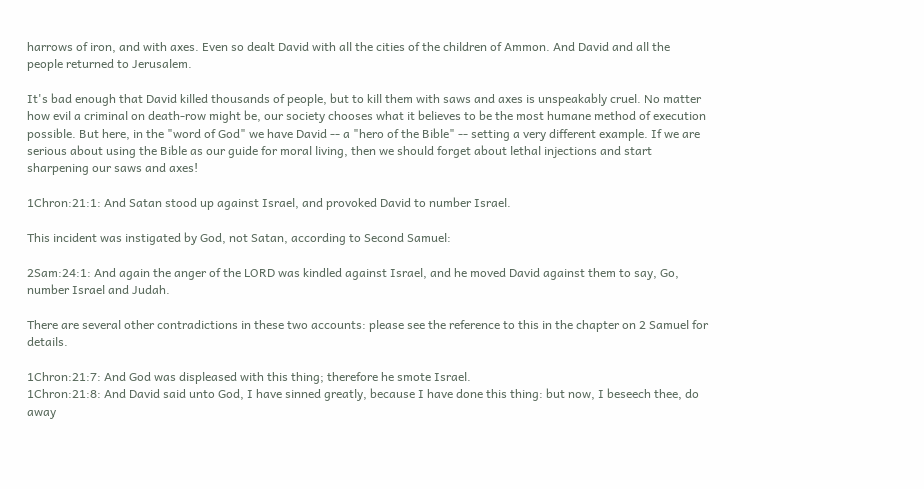harrows of iron, and with axes. Even so dealt David with all the cities of the children of Ammon. And David and all the people returned to Jerusalem.

It's bad enough that David killed thousands of people, but to kill them with saws and axes is unspeakably cruel. No matter how evil a criminal on death-row might be, our society chooses what it believes to be the most humane method of execution possible. But here, in the "word of God" we have David -- a "hero of the Bible" -- setting a very different example. If we are serious about using the Bible as our guide for moral living, then we should forget about lethal injections and start sharpening our saws and axes!

1Chron:21:1: And Satan stood up against Israel, and provoked David to number Israel.

This incident was instigated by God, not Satan, according to Second Samuel:

2Sam:24:1: And again the anger of the LORD was kindled against Israel, and he moved David against them to say, Go, number Israel and Judah.

There are several other contradictions in these two accounts: please see the reference to this in the chapter on 2 Samuel for details.

1Chron:21:7: And God was displeased with this thing; therefore he smote Israel.
1Chron:21:8: And David said unto God, I have sinned greatly, because I have done this thing: but now, I beseech thee, do away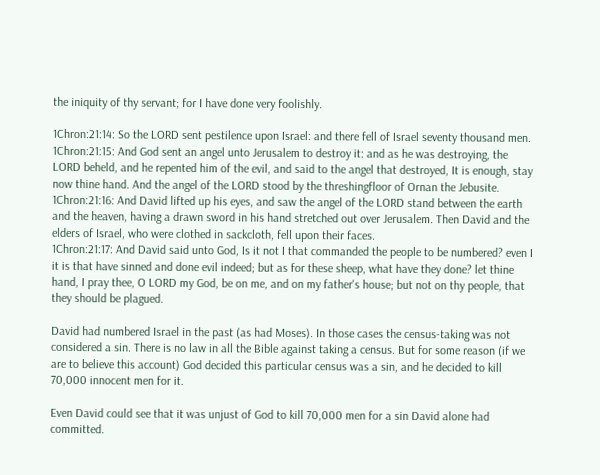the iniquity of thy servant; for I have done very foolishly.

1Chron:21:14: So the LORD sent pestilence upon Israel: and there fell of Israel seventy thousand men.
1Chron:21:15: And God sent an angel unto Jerusalem to destroy it: and as he was destroying, the LORD beheld, and he repented him of the evil, and said to the angel that destroyed, It is enough, stay now thine hand. And the angel of the LORD stood by the threshingfloor of Ornan the Jebusite.
1Chron:21:16: And David lifted up his eyes, and saw the angel of the LORD stand between the earth and the heaven, having a drawn sword in his hand stretched out over Jerusalem. Then David and the elders of Israel, who were clothed in sackcloth, fell upon their faces.
1Chron:21:17: And David said unto God, Is it not I that commanded the people to be numbered? even I it is that have sinned and done evil indeed; but as for these sheep, what have they done? let thine hand, I pray thee, O LORD my God, be on me, and on my father's house; but not on thy people, that they should be plagued.

David had numbered Israel in the past (as had Moses). In those cases the census-taking was not considered a sin. There is no law in all the Bible against taking a census. But for some reason (if we are to believe this account) God decided this particular census was a sin, and he decided to kill 70,000 innocent men for it.

Even David could see that it was unjust of God to kill 70,000 men for a sin David alone had committed.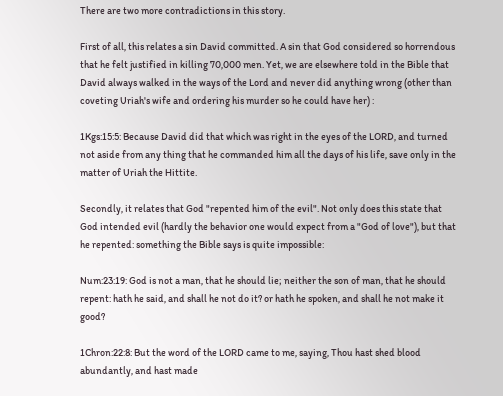There are two more contradictions in this story.

First of all, this relates a sin David committed. A sin that God considered so horrendous that he felt justified in killing 70,000 men. Yet, we are elsewhere told in the Bible that David always walked in the ways of the Lord and never did anything wrong (other than coveting Uriah's wife and ordering his murder so he could have her) :

1Kgs:15:5: Because David did that which was right in the eyes of the LORD, and turned not aside from any thing that he commanded him all the days of his life, save only in the matter of Uriah the Hittite.

Secondly, it relates that God "repented him of the evil". Not only does this state that God intended evil (hardly the behavior one would expect from a "God of love"), but that he repented: something the Bible says is quite impossible:

Num:23:19: God is not a man, that he should lie; neither the son of man, that he should repent: hath he said, and shall he not do it? or hath he spoken, and shall he not make it good?

1Chron:22:8: But the word of the LORD came to me, saying, Thou hast shed blood abundantly, and hast made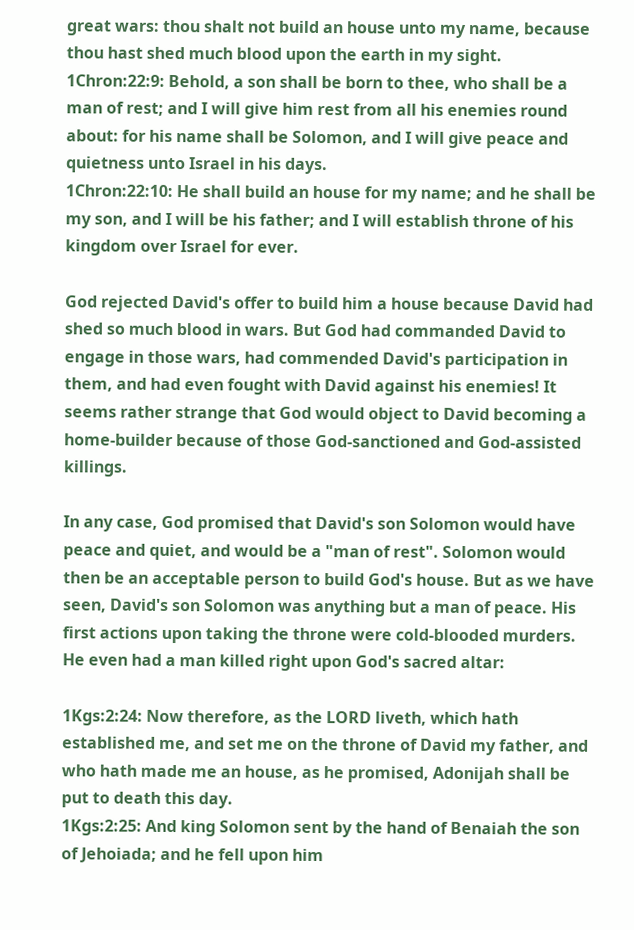great wars: thou shalt not build an house unto my name, because thou hast shed much blood upon the earth in my sight.
1Chron:22:9: Behold, a son shall be born to thee, who shall be a man of rest; and I will give him rest from all his enemies round about: for his name shall be Solomon, and I will give peace and quietness unto Israel in his days.
1Chron:22:10: He shall build an house for my name; and he shall be my son, and I will be his father; and I will establish throne of his kingdom over Israel for ever.

God rejected David's offer to build him a house because David had shed so much blood in wars. But God had commanded David to engage in those wars, had commended David's participation in them, and had even fought with David against his enemies! It seems rather strange that God would object to David becoming a home-builder because of those God-sanctioned and God-assisted killings.

In any case, God promised that David's son Solomon would have peace and quiet, and would be a "man of rest". Solomon would then be an acceptable person to build God's house. But as we have seen, David's son Solomon was anything but a man of peace. His first actions upon taking the throne were cold-blooded murders. He even had a man killed right upon God's sacred altar:

1Kgs:2:24: Now therefore, as the LORD liveth, which hath established me, and set me on the throne of David my father, and who hath made me an house, as he promised, Adonijah shall be put to death this day.
1Kgs:2:25: And king Solomon sent by the hand of Benaiah the son of Jehoiada; and he fell upon him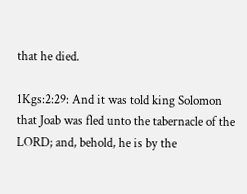that he died.

1Kgs:2:29: And it was told king Solomon that Joab was fled unto the tabernacle of the LORD; and, behold, he is by the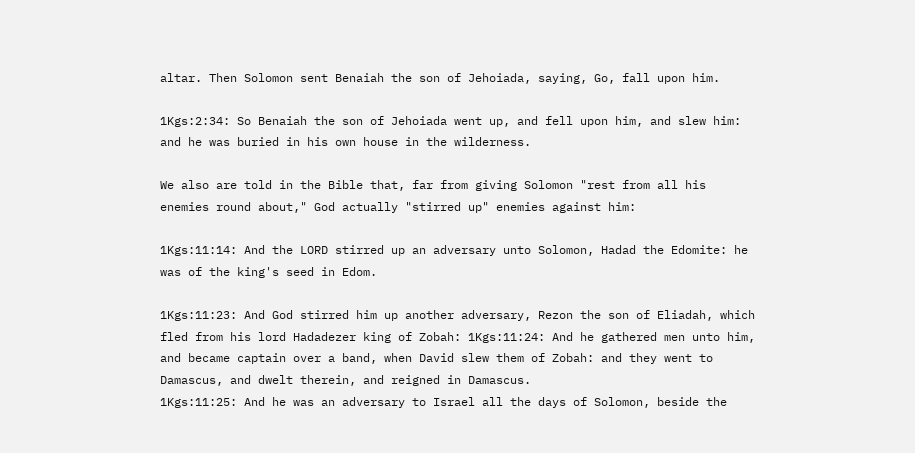altar. Then Solomon sent Benaiah the son of Jehoiada, saying, Go, fall upon him.

1Kgs:2:34: So Benaiah the son of Jehoiada went up, and fell upon him, and slew him: and he was buried in his own house in the wilderness.

We also are told in the Bible that, far from giving Solomon "rest from all his enemies round about," God actually "stirred up" enemies against him:

1Kgs:11:14: And the LORD stirred up an adversary unto Solomon, Hadad the Edomite: he was of the king's seed in Edom.

1Kgs:11:23: And God stirred him up another adversary, Rezon the son of Eliadah, which fled from his lord Hadadezer king of Zobah: 1Kgs:11:24: And he gathered men unto him, and became captain over a band, when David slew them of Zobah: and they went to Damascus, and dwelt therein, and reigned in Damascus.
1Kgs:11:25: And he was an adversary to Israel all the days of Solomon, beside the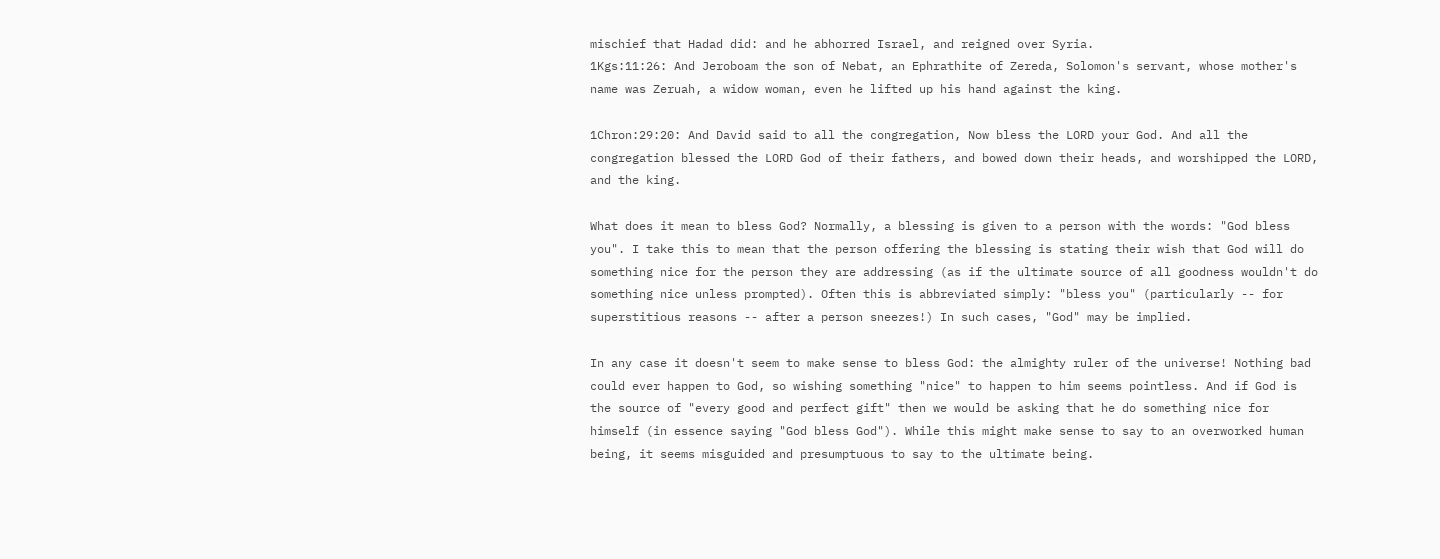mischief that Hadad did: and he abhorred Israel, and reigned over Syria.
1Kgs:11:26: And Jeroboam the son of Nebat, an Ephrathite of Zereda, Solomon's servant, whose mother's name was Zeruah, a widow woman, even he lifted up his hand against the king.

1Chron:29:20: And David said to all the congregation, Now bless the LORD your God. And all the congregation blessed the LORD God of their fathers, and bowed down their heads, and worshipped the LORD, and the king.

What does it mean to bless God? Normally, a blessing is given to a person with the words: "God bless you". I take this to mean that the person offering the blessing is stating their wish that God will do something nice for the person they are addressing (as if the ultimate source of all goodness wouldn't do something nice unless prompted). Often this is abbreviated simply: "bless you" (particularly -- for superstitious reasons -- after a person sneezes!) In such cases, "God" may be implied.

In any case it doesn't seem to make sense to bless God: the almighty ruler of the universe! Nothing bad could ever happen to God, so wishing something "nice" to happen to him seems pointless. And if God is the source of "every good and perfect gift" then we would be asking that he do something nice for himself (in essence saying "God bless God"). While this might make sense to say to an overworked human being, it seems misguided and presumptuous to say to the ultimate being.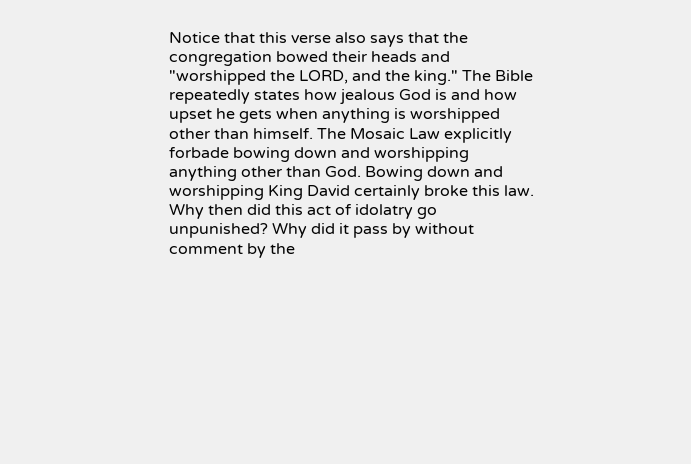Notice that this verse also says that the congregation bowed their heads and "worshipped the LORD, and the king." The Bible repeatedly states how jealous God is and how upset he gets when anything is worshipped other than himself. The Mosaic Law explicitly forbade bowing down and worshipping anything other than God. Bowing down and worshipping King David certainly broke this law. Why then did this act of idolatry go unpunished? Why did it pass by without comment by the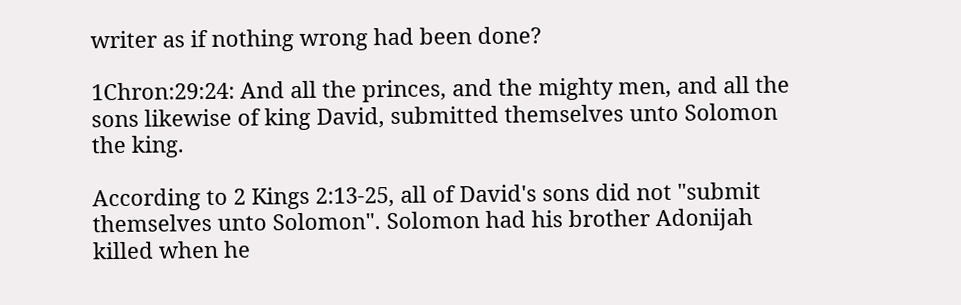writer as if nothing wrong had been done?

1Chron:29:24: And all the princes, and the mighty men, and all the sons likewise of king David, submitted themselves unto Solomon the king.

According to 2 Kings 2:13-25, all of David's sons did not "submit themselves unto Solomon". Solomon had his brother Adonijah killed when he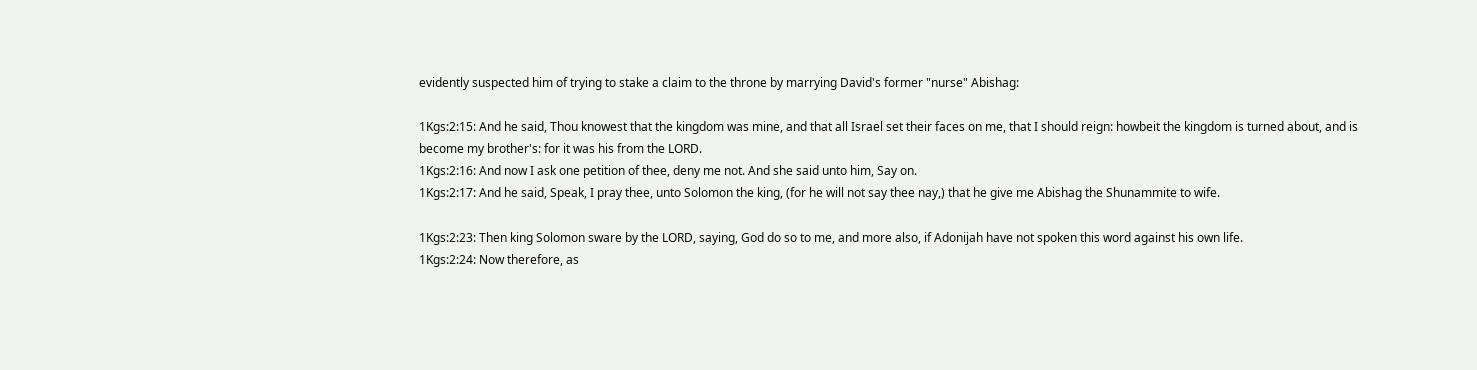evidently suspected him of trying to stake a claim to the throne by marrying David's former "nurse" Abishag:

1Kgs:2:15: And he said, Thou knowest that the kingdom was mine, and that all Israel set their faces on me, that I should reign: howbeit the kingdom is turned about, and is become my brother's: for it was his from the LORD.
1Kgs:2:16: And now I ask one petition of thee, deny me not. And she said unto him, Say on.
1Kgs:2:17: And he said, Speak, I pray thee, unto Solomon the king, (for he will not say thee nay,) that he give me Abishag the Shunammite to wife.

1Kgs:2:23: Then king Solomon sware by the LORD, saying, God do so to me, and more also, if Adonijah have not spoken this word against his own life.
1Kgs:2:24: Now therefore, as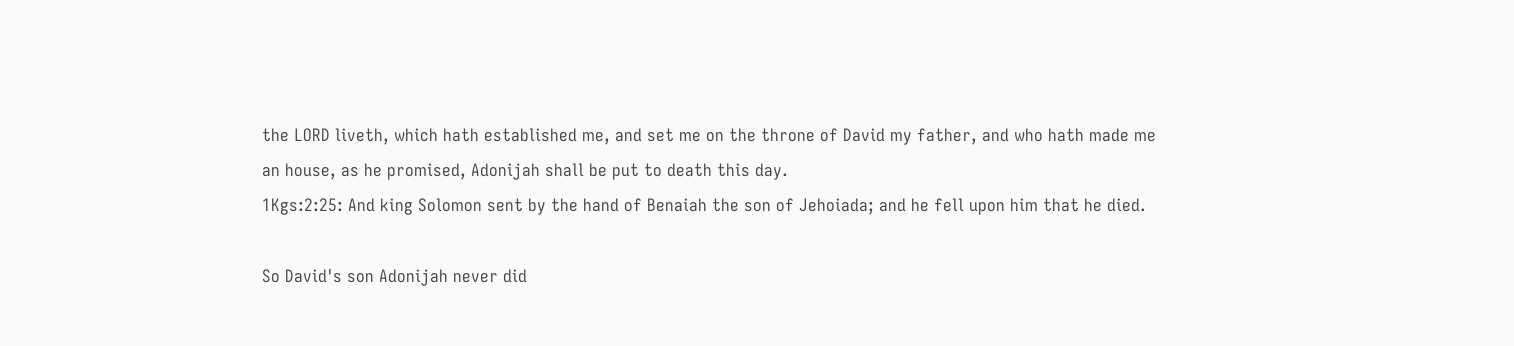the LORD liveth, which hath established me, and set me on the throne of David my father, and who hath made me an house, as he promised, Adonijah shall be put to death this day.
1Kgs:2:25: And king Solomon sent by the hand of Benaiah the son of Jehoiada; and he fell upon him that he died.

So David's son Adonijah never did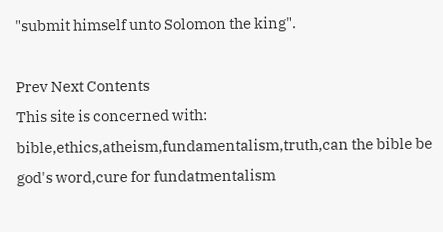"submit himself unto Solomon the king".

Prev Next Contents
This site is concerned with: bible,ethics,atheism,fundamentalism,truth,can the bible be god's word,cure for fundatmentalism